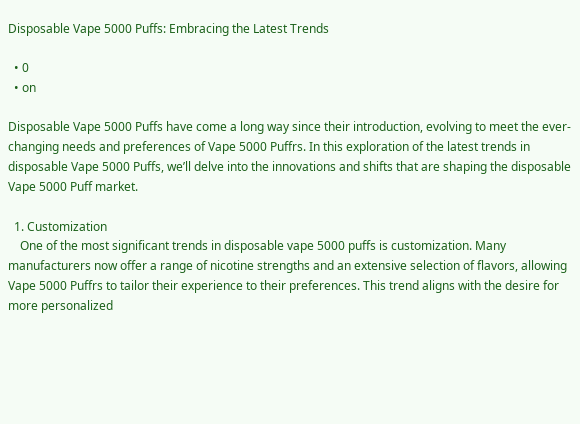Disposable Vape 5000 Puffs: Embracing the Latest Trends

  • 0
  • on

Disposable Vape 5000 Puffs have come a long way since their introduction, evolving to meet the ever-changing needs and preferences of Vape 5000 Puffrs. In this exploration of the latest trends in disposable Vape 5000 Puffs, we’ll delve into the innovations and shifts that are shaping the disposable Vape 5000 Puff market.

  1. Customization
    One of the most significant trends in disposable vape 5000 puffs is customization. Many manufacturers now offer a range of nicotine strengths and an extensive selection of flavors, allowing Vape 5000 Puffrs to tailor their experience to their preferences. This trend aligns with the desire for more personalized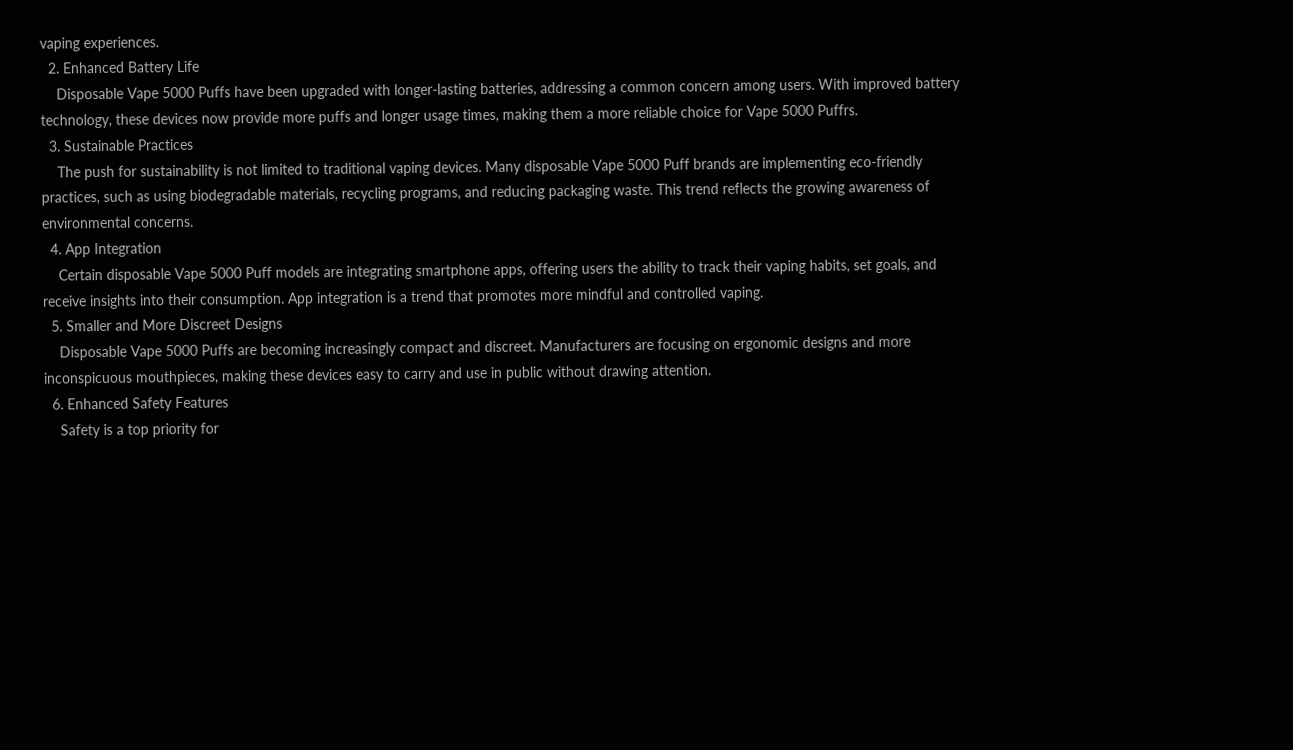vaping experiences.
  2. Enhanced Battery Life
    Disposable Vape 5000 Puffs have been upgraded with longer-lasting batteries, addressing a common concern among users. With improved battery technology, these devices now provide more puffs and longer usage times, making them a more reliable choice for Vape 5000 Puffrs.
  3. Sustainable Practices
    The push for sustainability is not limited to traditional vaping devices. Many disposable Vape 5000 Puff brands are implementing eco-friendly practices, such as using biodegradable materials, recycling programs, and reducing packaging waste. This trend reflects the growing awareness of environmental concerns.
  4. App Integration
    Certain disposable Vape 5000 Puff models are integrating smartphone apps, offering users the ability to track their vaping habits, set goals, and receive insights into their consumption. App integration is a trend that promotes more mindful and controlled vaping.
  5. Smaller and More Discreet Designs
    Disposable Vape 5000 Puffs are becoming increasingly compact and discreet. Manufacturers are focusing on ergonomic designs and more inconspicuous mouthpieces, making these devices easy to carry and use in public without drawing attention.
  6. Enhanced Safety Features
    Safety is a top priority for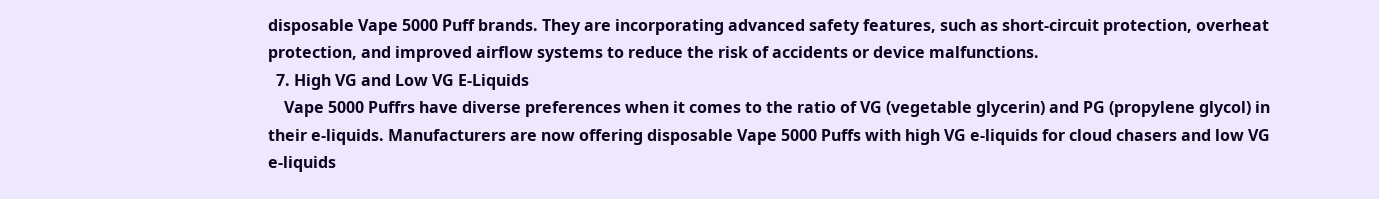disposable Vape 5000 Puff brands. They are incorporating advanced safety features, such as short-circuit protection, overheat protection, and improved airflow systems to reduce the risk of accidents or device malfunctions.
  7. High VG and Low VG E-Liquids
    Vape 5000 Puffrs have diverse preferences when it comes to the ratio of VG (vegetable glycerin) and PG (propylene glycol) in their e-liquids. Manufacturers are now offering disposable Vape 5000 Puffs with high VG e-liquids for cloud chasers and low VG e-liquids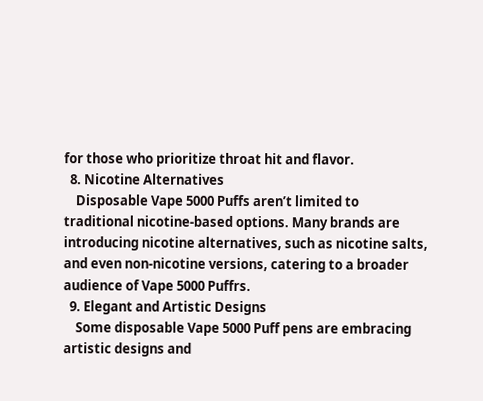for those who prioritize throat hit and flavor.
  8. Nicotine Alternatives
    Disposable Vape 5000 Puffs aren’t limited to traditional nicotine-based options. Many brands are introducing nicotine alternatives, such as nicotine salts, and even non-nicotine versions, catering to a broader audience of Vape 5000 Puffrs.
  9. Elegant and Artistic Designs
    Some disposable Vape 5000 Puff pens are embracing artistic designs and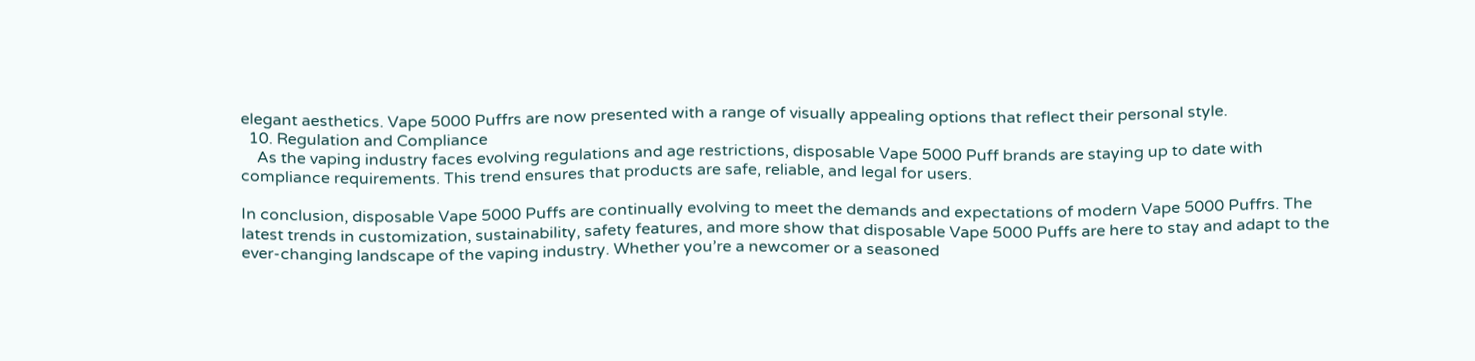elegant aesthetics. Vape 5000 Puffrs are now presented with a range of visually appealing options that reflect their personal style.
  10. Regulation and Compliance
    As the vaping industry faces evolving regulations and age restrictions, disposable Vape 5000 Puff brands are staying up to date with compliance requirements. This trend ensures that products are safe, reliable, and legal for users.

In conclusion, disposable Vape 5000 Puffs are continually evolving to meet the demands and expectations of modern Vape 5000 Puffrs. The latest trends in customization, sustainability, safety features, and more show that disposable Vape 5000 Puffs are here to stay and adapt to the ever-changing landscape of the vaping industry. Whether you’re a newcomer or a seasoned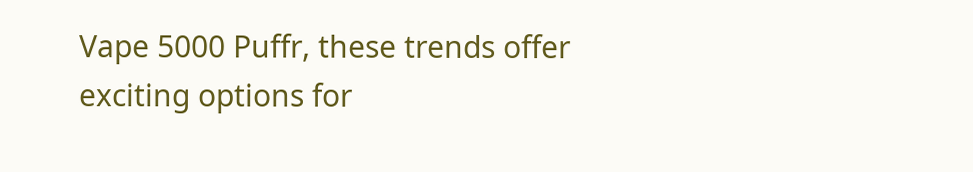Vape 5000 Puffr, these trends offer exciting options for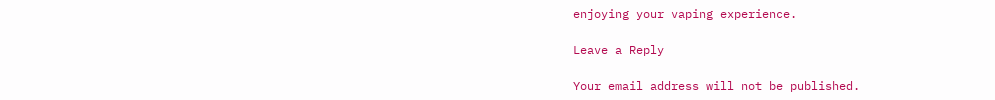enjoying your vaping experience.

Leave a Reply

Your email address will not be published.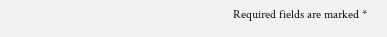Required fields are marked *